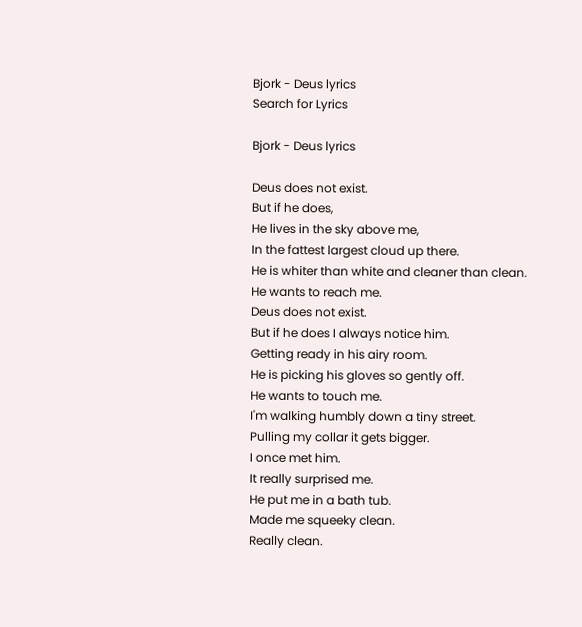Bjork - Deus lyrics
Search for Lyrics

Bjork - Deus lyrics

Deus does not exist.
But if he does,
He lives in the sky above me,
In the fattest largest cloud up there.
He is whiter than white and cleaner than clean.
He wants to reach me.
Deus does not exist.
But if he does I always notice him.
Getting ready in his airy room.
He is picking his gloves so gently off.
He wants to touch me.
I'm walking humbly down a tiny street.
Pulling my collar it gets bigger.
I once met him.
It really surprised me.
He put me in a bath tub.
Made me squeeky clean.
Really clean.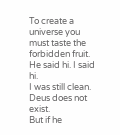To create a universe you must taste the forbidden fruit.
He said hi. I said hi.
I was still clean.
Deus does not exist.
But if he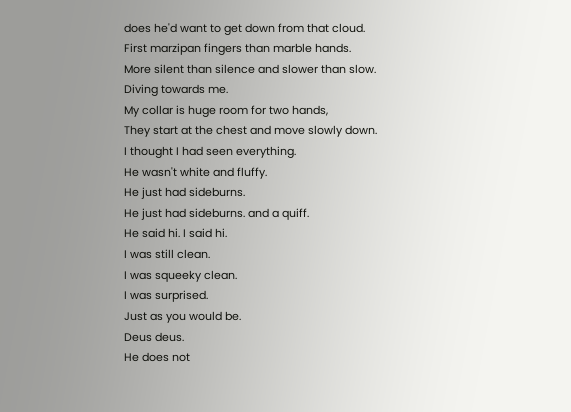does he'd want to get down from that cloud.
First marzipan fingers than marble hands.
More silent than silence and slower than slow.
Diving towards me.
My collar is huge room for two hands,
They start at the chest and move slowly down.
I thought I had seen everything.
He wasn't white and fluffy.
He just had sideburns.
He just had sideburns. and a quiff.
He said hi. I said hi.
I was still clean.
I was squeeky clean.
I was surprised.
Just as you would be.
Deus deus.
He does not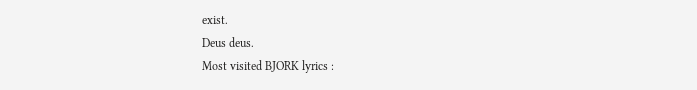exist.
Deus deus.
Most visited BJORK lyrics :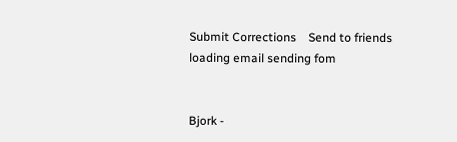Submit Corrections    Send to friends
loading email sending fom


Bjork -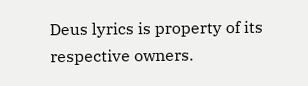Deus lyrics is property of its respective owners.